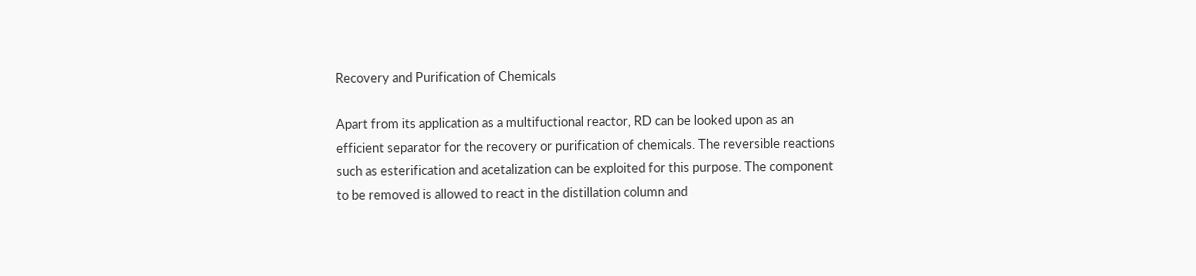Recovery and Purification of Chemicals

Apart from its application as a multifuctional reactor, RD can be looked upon as an efficient separator for the recovery or purification of chemicals. The reversible reactions such as esterification and acetalization can be exploited for this purpose. The component to be removed is allowed to react in the distillation column and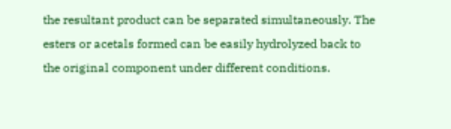the resultant product can be separated simultaneously. The esters or acetals formed can be easily hydrolyzed back to the original component under different conditions.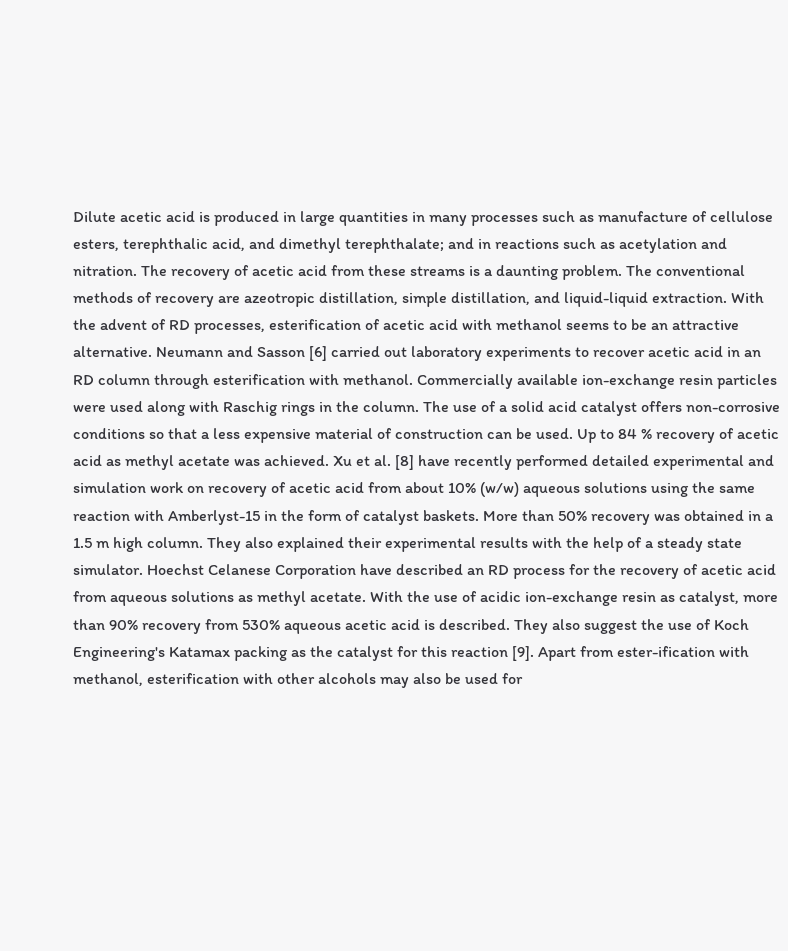Dilute acetic acid is produced in large quantities in many processes such as manufacture of cellulose esters, terephthalic acid, and dimethyl terephthalate; and in reactions such as acetylation and nitration. The recovery of acetic acid from these streams is a daunting problem. The conventional methods of recovery are azeotropic distillation, simple distillation, and liquid-liquid extraction. With the advent of RD processes, esterification of acetic acid with methanol seems to be an attractive alternative. Neumann and Sasson [6] carried out laboratory experiments to recover acetic acid in an RD column through esterification with methanol. Commercially available ion-exchange resin particles were used along with Raschig rings in the column. The use of a solid acid catalyst offers non-corrosive conditions so that a less expensive material of construction can be used. Up to 84 % recovery of acetic acid as methyl acetate was achieved. Xu et al. [8] have recently performed detailed experimental and simulation work on recovery of acetic acid from about 10% (w/w) aqueous solutions using the same reaction with Amberlyst-15 in the form of catalyst baskets. More than 50% recovery was obtained in a 1.5 m high column. They also explained their experimental results with the help of a steady state simulator. Hoechst Celanese Corporation have described an RD process for the recovery of acetic acid from aqueous solutions as methyl acetate. With the use of acidic ion-exchange resin as catalyst, more than 90% recovery from 530% aqueous acetic acid is described. They also suggest the use of Koch Engineering's Katamax packing as the catalyst for this reaction [9]. Apart from ester-ification with methanol, esterification with other alcohols may also be used for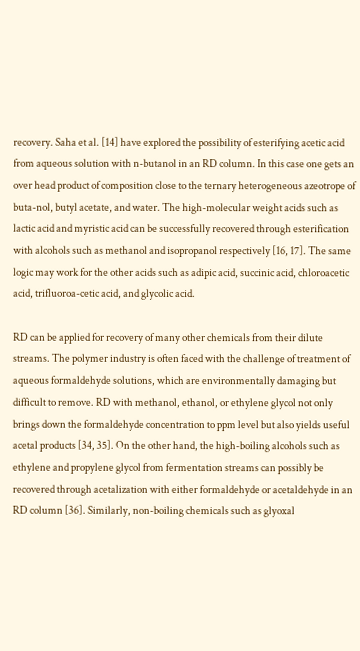recovery. Saha et al. [14] have explored the possibility of esterifying acetic acid from aqueous solution with n-butanol in an RD column. In this case one gets an over head product of composition close to the ternary heterogeneous azeotrope of buta-nol, butyl acetate, and water. The high-molecular weight acids such as lactic acid and myristic acid can be successfully recovered through esterification with alcohols such as methanol and isopropanol respectively [16, 17]. The same logic may work for the other acids such as adipic acid, succinic acid, chloroacetic acid, trifluoroa-cetic acid, and glycolic acid.

RD can be applied for recovery of many other chemicals from their dilute streams. The polymer industry is often faced with the challenge of treatment of aqueous formaldehyde solutions, which are environmentally damaging but difficult to remove. RD with methanol, ethanol, or ethylene glycol not only brings down the formaldehyde concentration to ppm level but also yields useful acetal products [34, 35]. On the other hand, the high-boiling alcohols such as ethylene and propylene glycol from fermentation streams can possibly be recovered through acetalization with either formaldehyde or acetaldehyde in an RD column [36]. Similarly, non-boiling chemicals such as glyoxal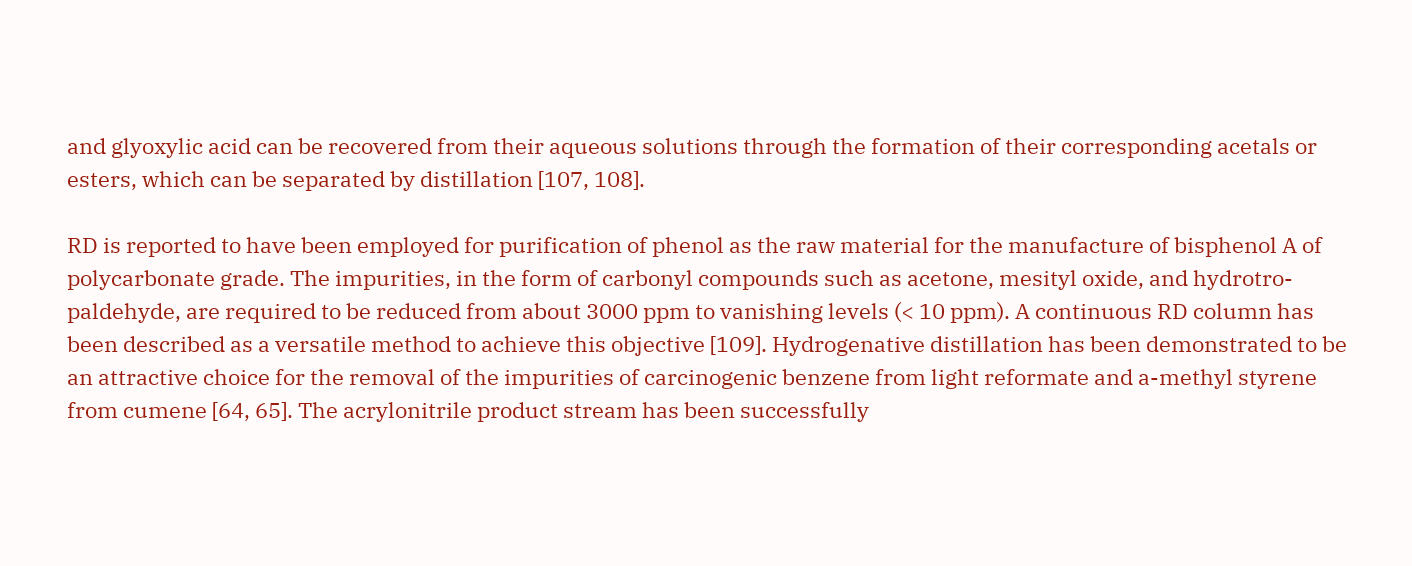and glyoxylic acid can be recovered from their aqueous solutions through the formation of their corresponding acetals or esters, which can be separated by distillation [107, 108].

RD is reported to have been employed for purification of phenol as the raw material for the manufacture of bisphenol A of polycarbonate grade. The impurities, in the form of carbonyl compounds such as acetone, mesityl oxide, and hydrotro-paldehyde, are required to be reduced from about 3000 ppm to vanishing levels (< 10 ppm). A continuous RD column has been described as a versatile method to achieve this objective [109]. Hydrogenative distillation has been demonstrated to be an attractive choice for the removal of the impurities of carcinogenic benzene from light reformate and a-methyl styrene from cumene [64, 65]. The acrylonitrile product stream has been successfully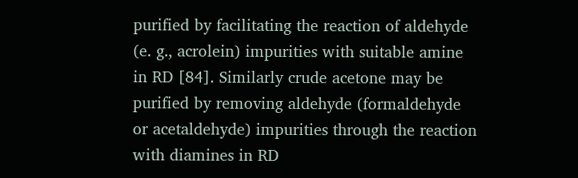purified by facilitating the reaction of aldehyde (e. g., acrolein) impurities with suitable amine in RD [84]. Similarly crude acetone may be purified by removing aldehyde (formaldehyde or acetaldehyde) impurities through the reaction with diamines in RD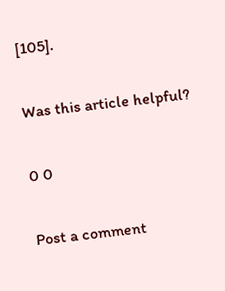[105].

Was this article helpful?

0 0

Post a comment